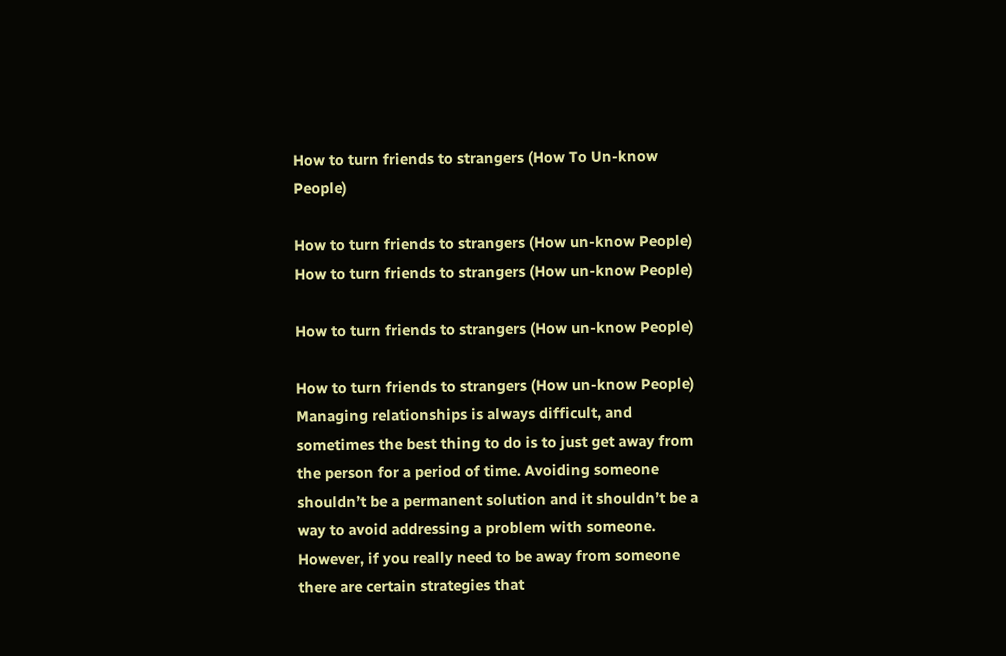How to turn friends to strangers (How To Un-know People)

How to turn friends to strangers (How un-know People)
How to turn friends to strangers (How un-know People)

How to turn friends to strangers (How un-know People)

How to turn friends to strangers (How un-know People) Managing relationships is always difficult, and sometimes the best thing to do is to just get away from the person for a period of time. Avoiding someone shouldn’t be a permanent solution and it shouldn’t be a way to avoid addressing a problem with someone. However, if you really need to be away from someone there are certain strategies that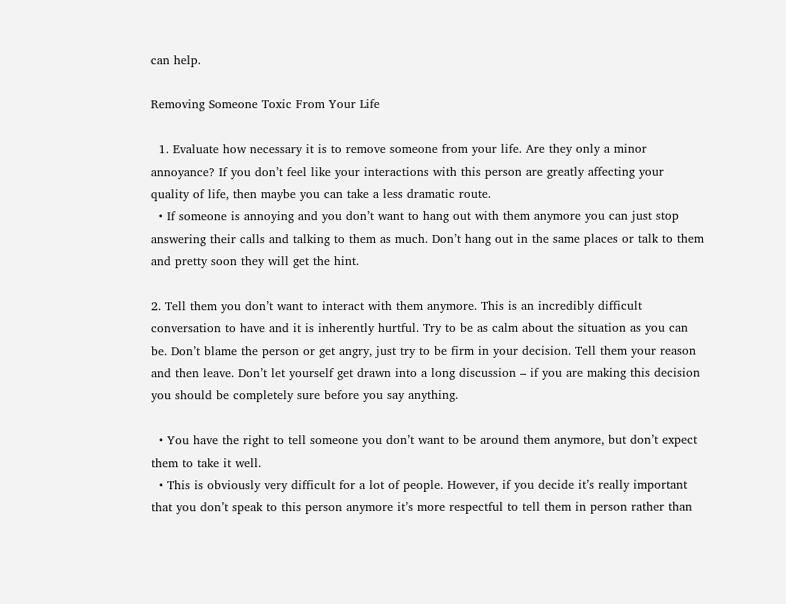can help.

Removing Someone Toxic From Your Life

  1. Evaluate how necessary it is to remove someone from your life. Are they only a minor annoyance? If you don’t feel like your interactions with this person are greatly affecting your quality of life, then maybe you can take a less dramatic route.
  • If someone is annoying and you don’t want to hang out with them anymore you can just stop answering their calls and talking to them as much. Don’t hang out in the same places or talk to them and pretty soon they will get the hint.

2. Tell them you don’t want to interact with them anymore. This is an incredibly difficult conversation to have and it is inherently hurtful. Try to be as calm about the situation as you can be. Don’t blame the person or get angry, just try to be firm in your decision. Tell them your reason and then leave. Don’t let yourself get drawn into a long discussion – if you are making this decision you should be completely sure before you say anything.

  • You have the right to tell someone you don’t want to be around them anymore, but don’t expect them to take it well.
  • This is obviously very difficult for a lot of people. However, if you decide it’s really important that you don’t speak to this person anymore it’s more respectful to tell them in person rather than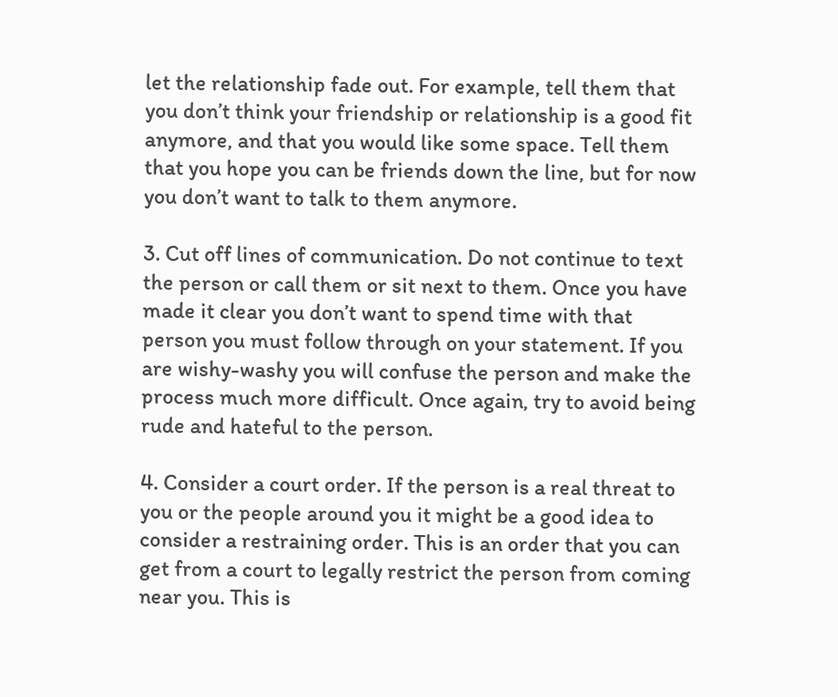let the relationship fade out. For example, tell them that you don’t think your friendship or relationship is a good fit anymore, and that you would like some space. Tell them that you hope you can be friends down the line, but for now you don’t want to talk to them anymore.

3. Cut off lines of communication. Do not continue to text the person or call them or sit next to them. Once you have made it clear you don’t want to spend time with that person you must follow through on your statement. If you are wishy-washy you will confuse the person and make the process much more difficult. Once again, try to avoid being rude and hateful to the person.

4. Consider a court order. If the person is a real threat to you or the people around you it might be a good idea to consider a restraining order. This is an order that you can get from a court to legally restrict the person from coming near you. This is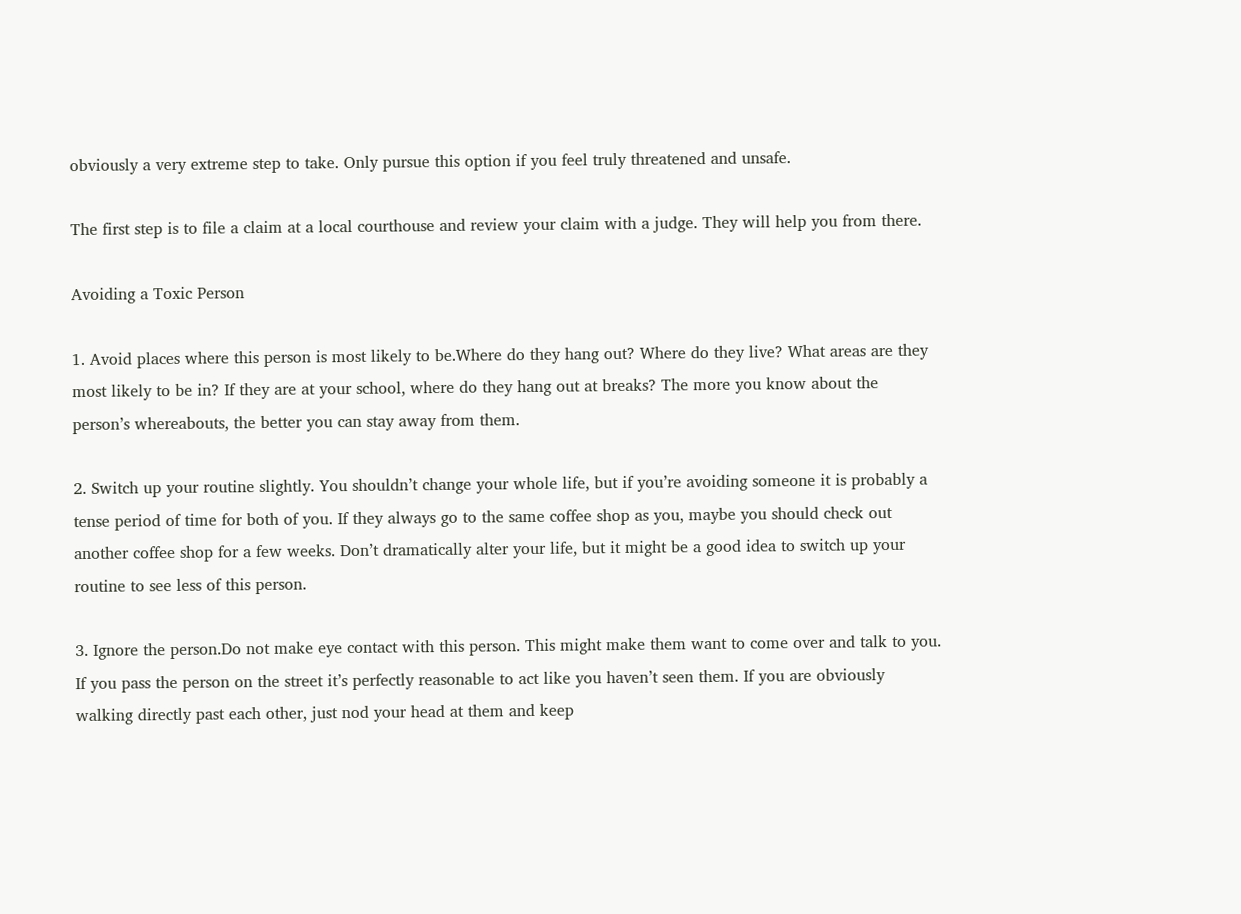obviously a very extreme step to take. Only pursue this option if you feel truly threatened and unsafe.

The first step is to file a claim at a local courthouse and review your claim with a judge. They will help you from there.

Avoiding a Toxic Person

1. Avoid places where this person is most likely to be.Where do they hang out? Where do they live? What areas are they most likely to be in? If they are at your school, where do they hang out at breaks? The more you know about the person’s whereabouts, the better you can stay away from them.

2. Switch up your routine slightly. You shouldn’t change your whole life, but if you’re avoiding someone it is probably a tense period of time for both of you. If they always go to the same coffee shop as you, maybe you should check out another coffee shop for a few weeks. Don’t dramatically alter your life, but it might be a good idea to switch up your routine to see less of this person.

3. Ignore the person.Do not make eye contact with this person. This might make them want to come over and talk to you. If you pass the person on the street it’s perfectly reasonable to act like you haven’t seen them. If you are obviously walking directly past each other, just nod your head at them and keep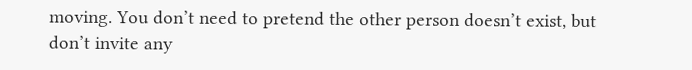moving. You don’t need to pretend the other person doesn’t exist, but don’t invite any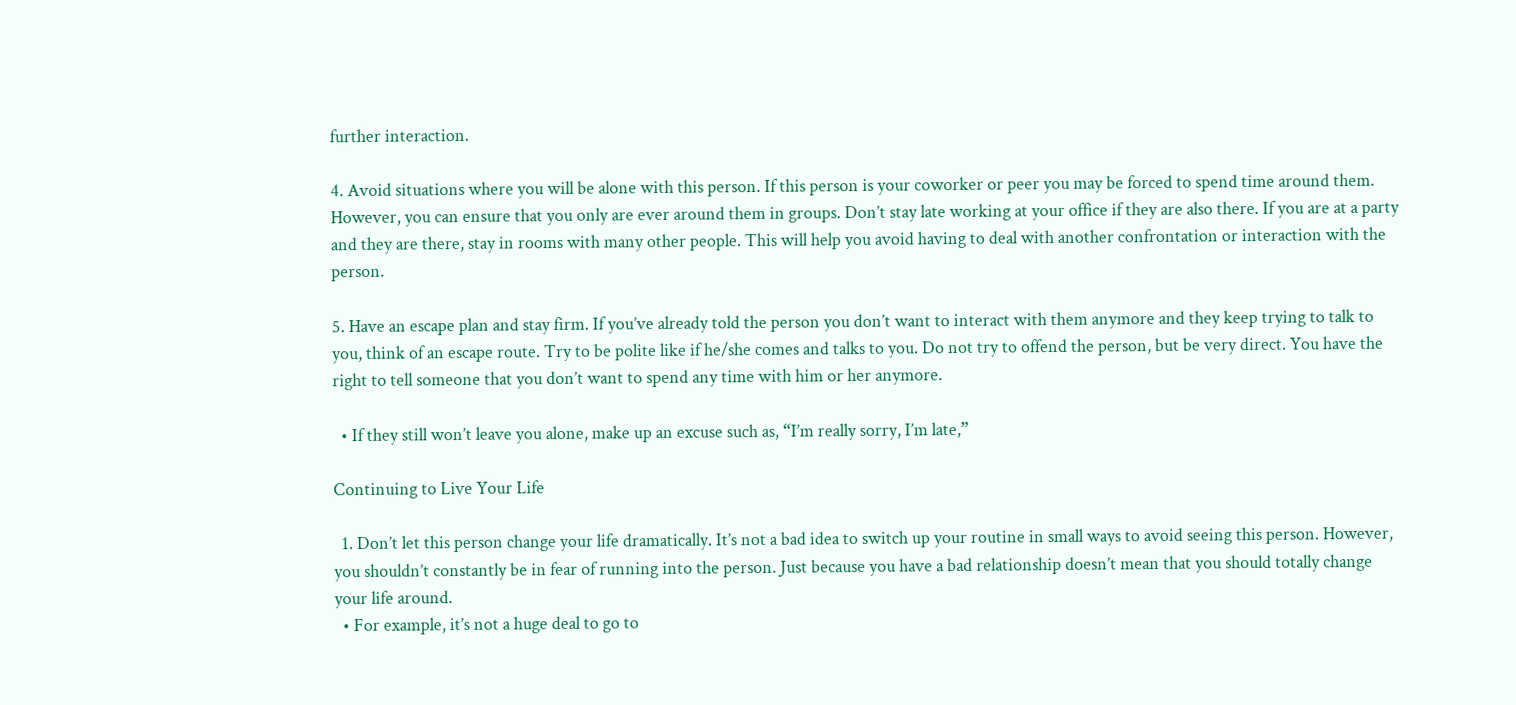further interaction.

4. Avoid situations where you will be alone with this person. If this person is your coworker or peer you may be forced to spend time around them. However, you can ensure that you only are ever around them in groups. Don’t stay late working at your office if they are also there. If you are at a party and they are there, stay in rooms with many other people. This will help you avoid having to deal with another confrontation or interaction with the person.

5. Have an escape plan and stay firm. If you’ve already told the person you don’t want to interact with them anymore and they keep trying to talk to you, think of an escape route. Try to be polite like if he/she comes and talks to you. Do not try to offend the person, but be very direct. You have the right to tell someone that you don’t want to spend any time with him or her anymore.

  • If they still won’t leave you alone, make up an excuse such as, “I’m really sorry, I’m late,”

Continuing to Live Your Life

  1. Don’t let this person change your life dramatically. It’s not a bad idea to switch up your routine in small ways to avoid seeing this person. However, you shouldn’t constantly be in fear of running into the person. Just because you have a bad relationship doesn’t mean that you should totally change your life around.
  • For example, it’s not a huge deal to go to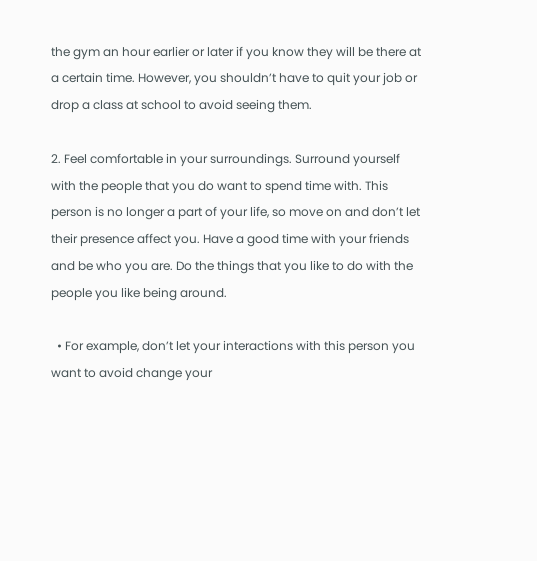the gym an hour earlier or later if you know they will be there at a certain time. However, you shouldn’t have to quit your job or drop a class at school to avoid seeing them.

2. Feel comfortable in your surroundings. Surround yourself with the people that you do want to spend time with. This person is no longer a part of your life, so move on and don’t let their presence affect you. Have a good time with your friends and be who you are. Do the things that you like to do with the people you like being around.

  • For example, don’t let your interactions with this person you want to avoid change your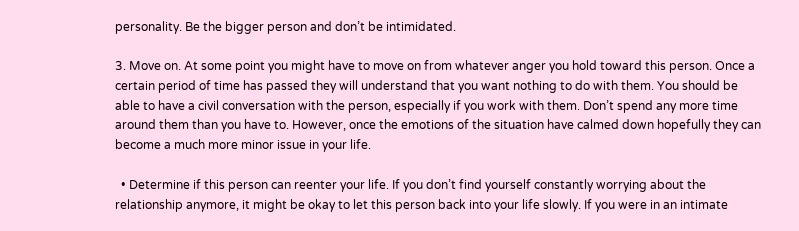personality. Be the bigger person and don’t be intimidated.

3. Move on. At some point you might have to move on from whatever anger you hold toward this person. Once a certain period of time has passed they will understand that you want nothing to do with them. You should be able to have a civil conversation with the person, especially if you work with them. Don’t spend any more time around them than you have to. However, once the emotions of the situation have calmed down hopefully they can become a much more minor issue in your life.

  • Determine if this person can reenter your life. If you don’t find yourself constantly worrying about the relationship anymore, it might be okay to let this person back into your life slowly. If you were in an intimate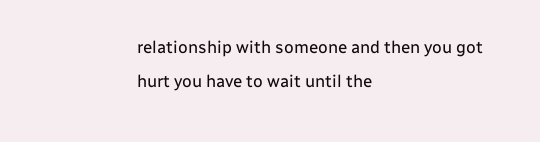relationship with someone and then you got hurt you have to wait until the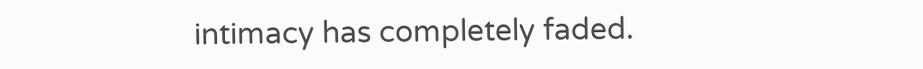intimacy has completely faded.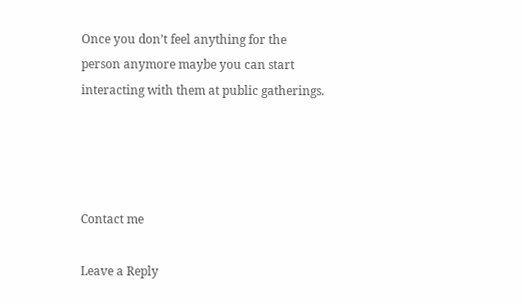Once you don’t feel anything for the person anymore maybe you can start interacting with them at public gatherings.




Contact me

Leave a Reply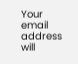Your email address will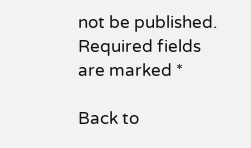not be published. Required fields are marked *

Back to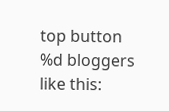top button
%d bloggers like this: